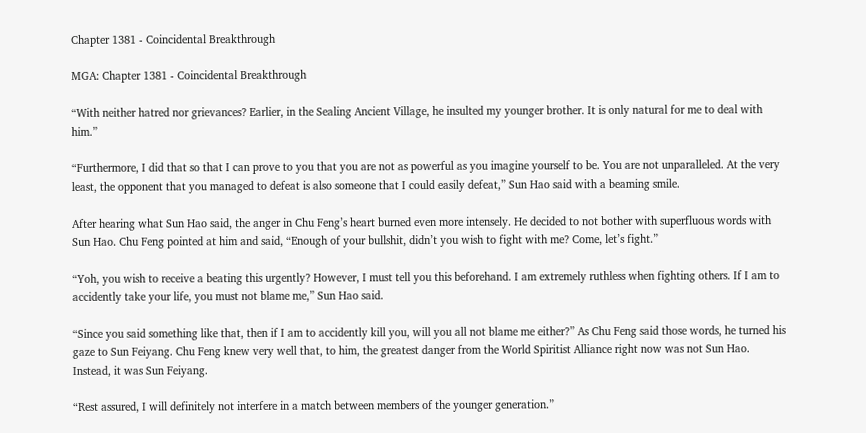Chapter 1381 - Coincidental Breakthrough

MGA: Chapter 1381 - Coincidental Breakthrough

“With neither hatred nor grievances? Earlier, in the Sealing Ancient Village, he insulted my younger brother. It is only natural for me to deal with him.”

“Furthermore, I did that so that I can prove to you that you are not as powerful as you imagine yourself to be. You are not unparalleled. At the very least, the opponent that you managed to defeat is also someone that I could easily defeat,” Sun Hao said with a beaming smile.

After hearing what Sun Hao said, the anger in Chu Feng’s heart burned even more intensely. He decided to not bother with superfluous words with Sun Hao. Chu Feng pointed at him and said, “Enough of your bullshit, didn’t you wish to fight with me? Come, let’s fight.”

“Yoh, you wish to receive a beating this urgently? However, I must tell you this beforehand. I am extremely ruthless when fighting others. If I am to accidently take your life, you must not blame me,” Sun Hao said.

“Since you said something like that, then if I am to accidently kill you, will you all not blame me either?” As Chu Feng said those words, he turned his gaze to Sun Feiyang. Chu Feng knew very well that, to him, the greatest danger from the World Spiritist Alliance right now was not Sun Hao. Instead, it was Sun Feiyang.

“Rest assured, I will definitely not interfere in a match between members of the younger generation.”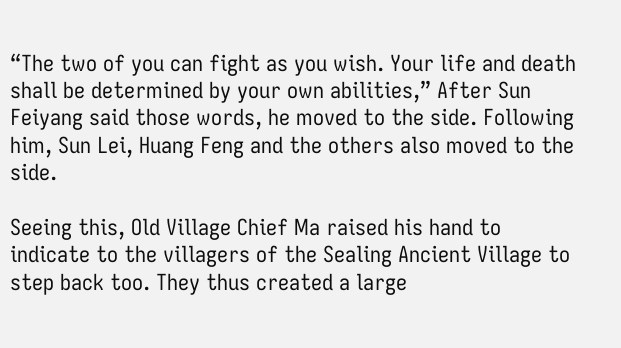“The two of you can fight as you wish. Your life and death shall be determined by your own abilities,” After Sun Feiyang said those words, he moved to the side. Following him, Sun Lei, Huang Feng and the others also moved to the side.

Seeing this, Old Village Chief Ma raised his hand to indicate to the villagers of the Sealing Ancient Village to step back too. They thus created a large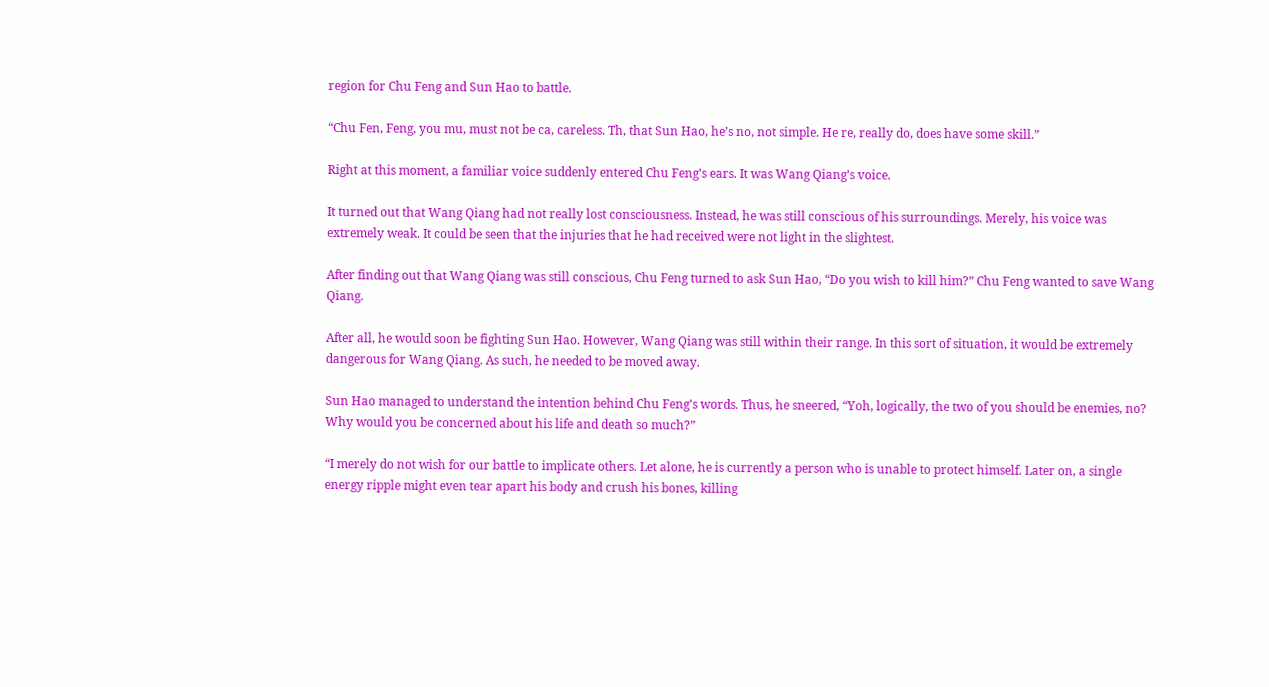region for Chu Feng and Sun Hao to battle.

“Chu Fen, Feng, you mu, must not be ca, careless. Th, that Sun Hao, he’s no, not simple. He re, really do, does have some skill.”

Right at this moment, a familiar voice suddenly entered Chu Feng’s ears. It was Wang Qiang’s voice.

It turned out that Wang Qiang had not really lost consciousness. Instead, he was still conscious of his surroundings. Merely, his voice was extremely weak. It could be seen that the injuries that he had received were not light in the slightest.

After finding out that Wang Qiang was still conscious, Chu Feng turned to ask Sun Hao, “Do you wish to kill him?” Chu Feng wanted to save Wang Qiang.

After all, he would soon be fighting Sun Hao. However, Wang Qiang was still within their range. In this sort of situation, it would be extremely dangerous for Wang Qiang. As such, he needed to be moved away.

Sun Hao managed to understand the intention behind Chu Feng’s words. Thus, he sneered, “Yoh, logically, the two of you should be enemies, no? Why would you be concerned about his life and death so much?”

“I merely do not wish for our battle to implicate others. Let alone, he is currently a person who is unable to protect himself. Later on, a single energy ripple might even tear apart his body and crush his bones, killing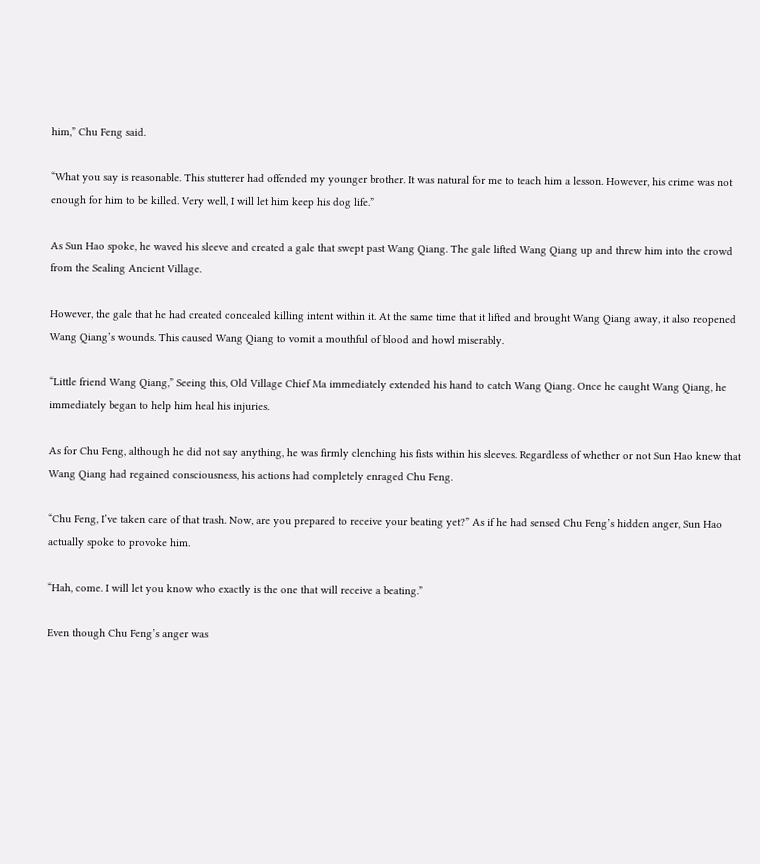him,” Chu Feng said.

“What you say is reasonable. This stutterer had offended my younger brother. It was natural for me to teach him a lesson. However, his crime was not enough for him to be killed. Very well, I will let him keep his dog life.”

As Sun Hao spoke, he waved his sleeve and created a gale that swept past Wang Qiang. The gale lifted Wang Qiang up and threw him into the crowd from the Sealing Ancient Village.

However, the gale that he had created concealed killing intent within it. At the same time that it lifted and brought Wang Qiang away, it also reopened Wang Qiang’s wounds. This caused Wang Qiang to vomit a mouthful of blood and howl miserably.

“Little friend Wang Qiang,” Seeing this, Old Village Chief Ma immediately extended his hand to catch Wang Qiang. Once he caught Wang Qiang, he immediately began to help him heal his injuries.

As for Chu Feng, although he did not say anything, he was firmly clenching his fists within his sleeves. Regardless of whether or not Sun Hao knew that Wang Qiang had regained consciousness, his actions had completely enraged Chu Feng.

“Chu Feng, I’ve taken care of that trash. Now, are you prepared to receive your beating yet?” As if he had sensed Chu Feng’s hidden anger, Sun Hao actually spoke to provoke him.

“Hah, come. I will let you know who exactly is the one that will receive a beating.”

Even though Chu Feng’s anger was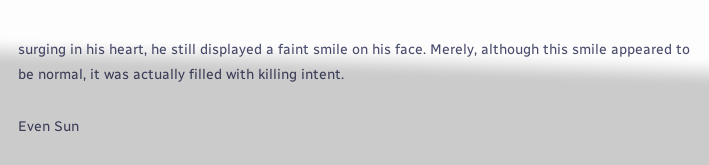surging in his heart, he still displayed a faint smile on his face. Merely, although this smile appeared to be normal, it was actually filled with killing intent.

Even Sun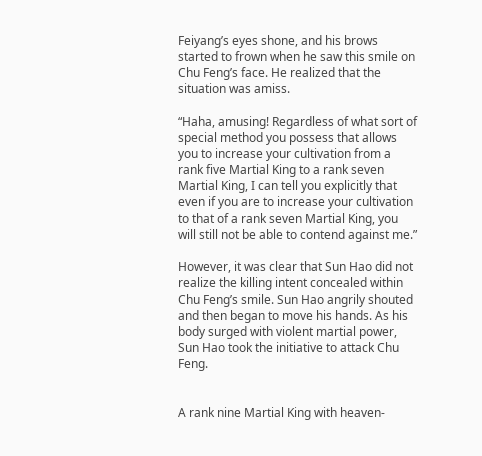Feiyang’s eyes shone, and his brows started to frown when he saw this smile on Chu Feng’s face. He realized that the situation was amiss.

“Haha, amusing! Regardless of what sort of special method you possess that allows you to increase your cultivation from a rank five Martial King to a rank seven Martial King, I can tell you explicitly that even if you are to increase your cultivation to that of a rank seven Martial King, you will still not be able to contend against me.”

However, it was clear that Sun Hao did not realize the killing intent concealed within Chu Feng’s smile. Sun Hao angrily shouted and then began to move his hands. As his body surged with violent martial power, Sun Hao took the initiative to attack Chu Feng.


A rank nine Martial King with heaven-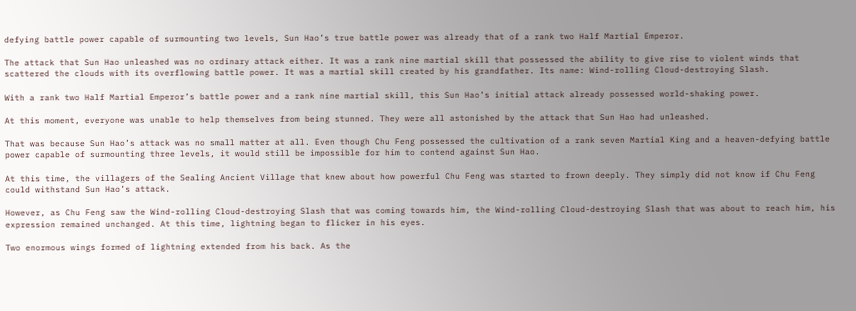defying battle power capable of surmounting two levels, Sun Hao’s true battle power was already that of a rank two Half Martial Emperor.

The attack that Sun Hao unleashed was no ordinary attack either. It was a rank nine martial skill that possessed the ability to give rise to violent winds that scattered the clouds with its overflowing battle power. It was a martial skill created by his grandfather. Its name: Wind-rolling Cloud-destroying Slash.

With a rank two Half Martial Emperor’s battle power and a rank nine martial skill, this Sun Hao’s initial attack already possessed world-shaking power.

At this moment, everyone was unable to help themselves from being stunned. They were all astonished by the attack that Sun Hao had unleashed.

That was because Sun Hao’s attack was no small matter at all. Even though Chu Feng possessed the cultivation of a rank seven Martial King and a heaven-defying battle power capable of surmounting three levels, it would still be impossible for him to contend against Sun Hao.

At this time, the villagers of the Sealing Ancient Village that knew about how powerful Chu Feng was started to frown deeply. They simply did not know if Chu Feng could withstand Sun Hao’s attack.

However, as Chu Feng saw the Wind-rolling Cloud-destroying Slash that was coming towards him, the Wind-rolling Cloud-destroying Slash that was about to reach him, his expression remained unchanged. At this time, lightning began to flicker in his eyes.

Two enormous wings formed of lightning extended from his back. As the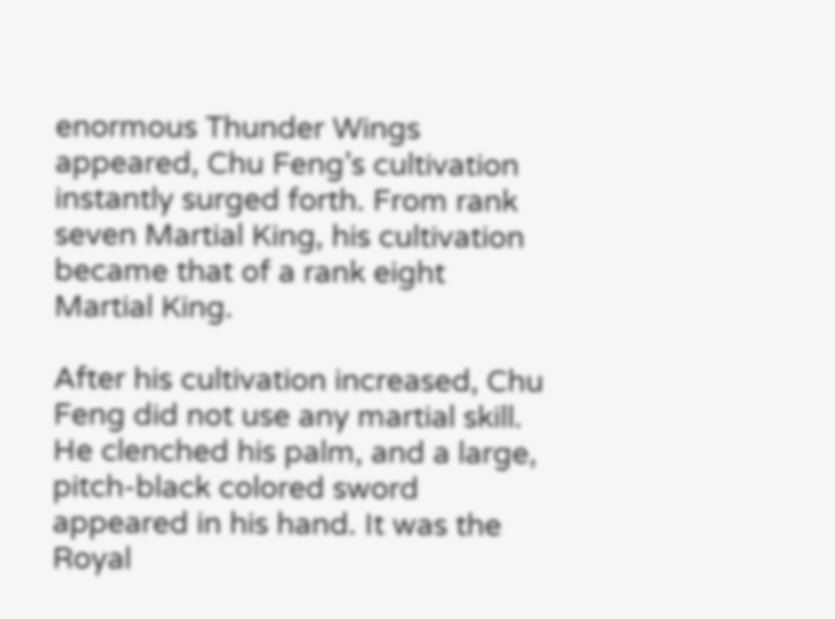enormous Thunder Wings appeared, Chu Feng’s cultivation instantly surged forth. From rank seven Martial King, his cultivation became that of a rank eight Martial King.

After his cultivation increased, Chu Feng did not use any martial skill. He clenched his palm, and a large, pitch-black colored sword appeared in his hand. It was the Royal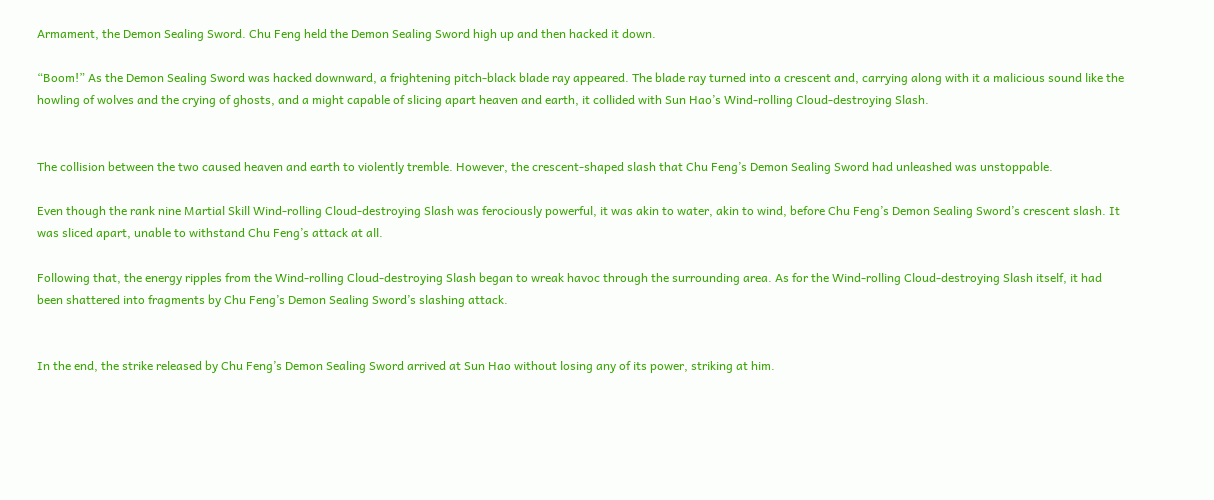Armament, the Demon Sealing Sword. Chu Feng held the Demon Sealing Sword high up and then hacked it down.

“Boom!” As the Demon Sealing Sword was hacked downward, a frightening pitch-black blade ray appeared. The blade ray turned into a crescent and, carrying along with it a malicious sound like the howling of wolves and the crying of ghosts, and a might capable of slicing apart heaven and earth, it collided with Sun Hao’s Wind-rolling Cloud-destroying Slash.


The collision between the two caused heaven and earth to violently tremble. However, the crescent-shaped slash that Chu Feng’s Demon Sealing Sword had unleashed was unstoppable.

Even though the rank nine Martial Skill Wind-rolling Cloud-destroying Slash was ferociously powerful, it was akin to water, akin to wind, before Chu Feng’s Demon Sealing Sword’s crescent slash. It was sliced apart, unable to withstand Chu Feng’s attack at all.

Following that, the energy ripples from the Wind-rolling Cloud-destroying Slash began to wreak havoc through the surrounding area. As for the Wind-rolling Cloud-destroying Slash itself, it had been shattered into fragments by Chu Feng’s Demon Sealing Sword’s slashing attack.


In the end, the strike released by Chu Feng’s Demon Sealing Sword arrived at Sun Hao without losing any of its power, striking at him.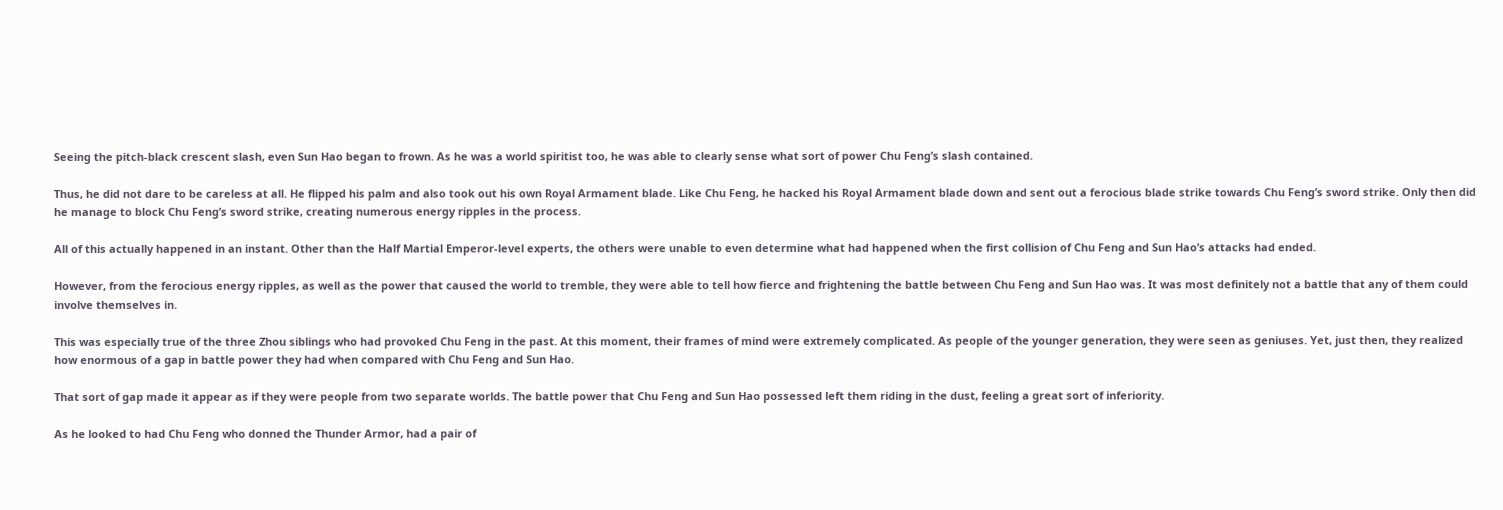Seeing the pitch-black crescent slash, even Sun Hao began to frown. As he was a world spiritist too, he was able to clearly sense what sort of power Chu Feng’s slash contained.

Thus, he did not dare to be careless at all. He flipped his palm and also took out his own Royal Armament blade. Like Chu Feng, he hacked his Royal Armament blade down and sent out a ferocious blade strike towards Chu Feng’s sword strike. Only then did he manage to block Chu Feng’s sword strike, creating numerous energy ripples in the process.

All of this actually happened in an instant. Other than the Half Martial Emperor-level experts, the others were unable to even determine what had happened when the first collision of Chu Feng and Sun Hao’s attacks had ended.

However, from the ferocious energy ripples, as well as the power that caused the world to tremble, they were able to tell how fierce and frightening the battle between Chu Feng and Sun Hao was. It was most definitely not a battle that any of them could involve themselves in.

This was especially true of the three Zhou siblings who had provoked Chu Feng in the past. At this moment, their frames of mind were extremely complicated. As people of the younger generation, they were seen as geniuses. Yet, just then, they realized how enormous of a gap in battle power they had when compared with Chu Feng and Sun Hao.

That sort of gap made it appear as if they were people from two separate worlds. The battle power that Chu Feng and Sun Hao possessed left them riding in the dust, feeling a great sort of inferiority.

As he looked to had Chu Feng who donned the Thunder Armor, had a pair of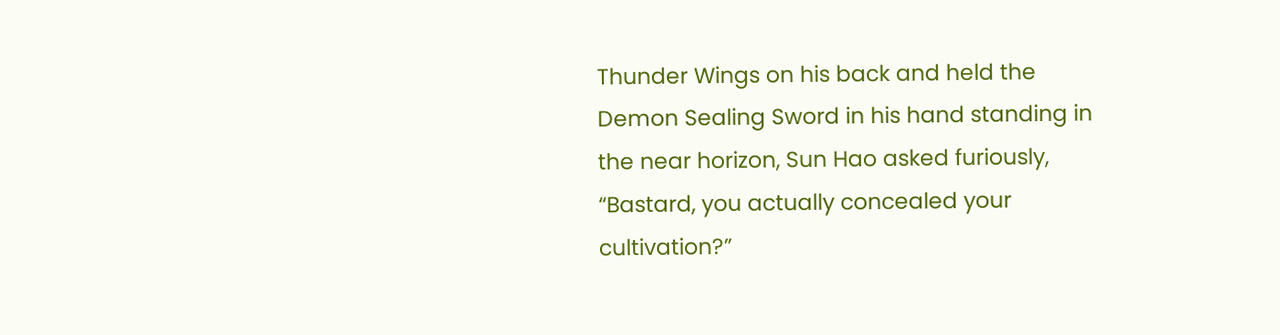Thunder Wings on his back and held the Demon Sealing Sword in his hand standing in the near horizon, Sun Hao asked furiously, “Bastard, you actually concealed your cultivation?”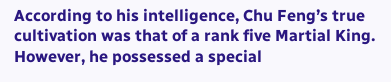According to his intelligence, Chu Feng’s true cultivation was that of a rank five Martial King. However, he possessed a special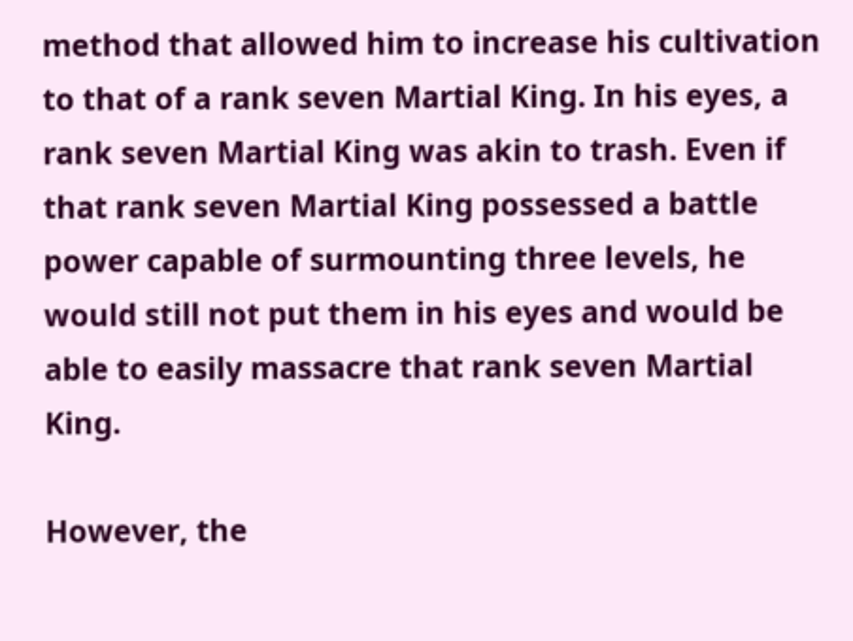method that allowed him to increase his cultivation to that of a rank seven Martial King. In his eyes, a rank seven Martial King was akin to trash. Even if that rank seven Martial King possessed a battle power capable of surmounting three levels, he would still not put them in his eyes and would be able to easily massacre that rank seven Martial King.

However, the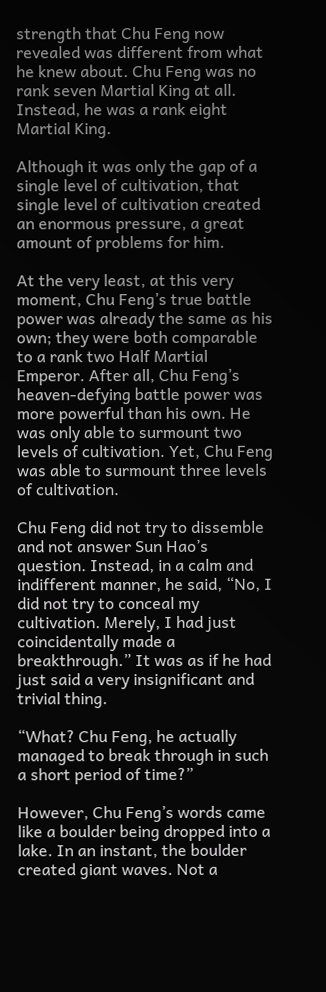strength that Chu Feng now revealed was different from what he knew about. Chu Feng was no rank seven Martial King at all. Instead, he was a rank eight Martial King.

Although it was only the gap of a single level of cultivation, that single level of cultivation created an enormous pressure, a great amount of problems for him.

At the very least, at this very moment, Chu Feng’s true battle power was already the same as his own; they were both comparable to a rank two Half Martial Emperor. After all, Chu Feng’s heaven-defying battle power was more powerful than his own. He was only able to surmount two levels of cultivation. Yet, Chu Feng was able to surmount three levels of cultivation.

Chu Feng did not try to dissemble and not answer Sun Hao’s question. Instead, in a calm and indifferent manner, he said, “No, I did not try to conceal my cultivation. Merely, I had just coincidentally made a breakthrough.” It was as if he had just said a very insignificant and trivial thing.

“What? Chu Feng, he actually managed to break through in such a short period of time?”

However, Chu Feng’s words came like a boulder being dropped into a lake. In an instant, the boulder created giant waves. Not a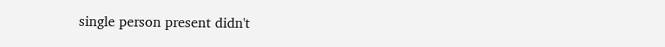single person present didn't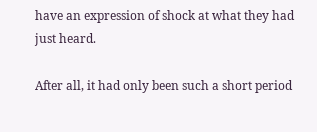have an expression of shock at what they had just heard.

After all, it had only been such a short period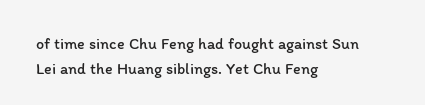of time since Chu Feng had fought against Sun Lei and the Huang siblings. Yet Chu Feng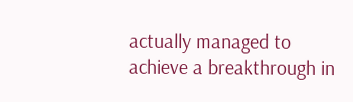actually managed to achieve a breakthrough in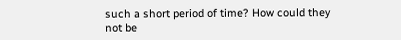such a short period of time? How could they not be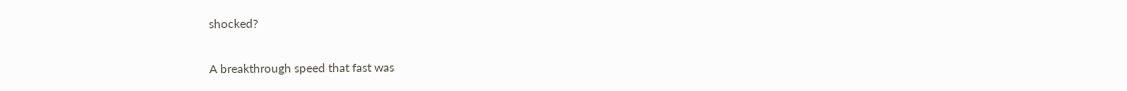shocked?

A breakthrough speed that fast was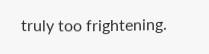truly too frightening.